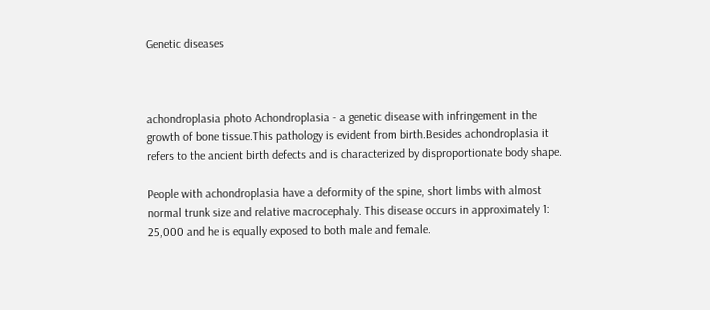Genetic diseases



achondroplasia photo Achondroplasia - a genetic disease with infringement in the growth of bone tissue.This pathology is evident from birth.Besides achondroplasia it refers to the ancient birth defects and is characterized by disproportionate body shape.

People with achondroplasia have a deformity of the spine, short limbs with almost normal trunk size and relative macrocephaly. This disease occurs in approximately 1: 25,000 and he is equally exposed to both male and female.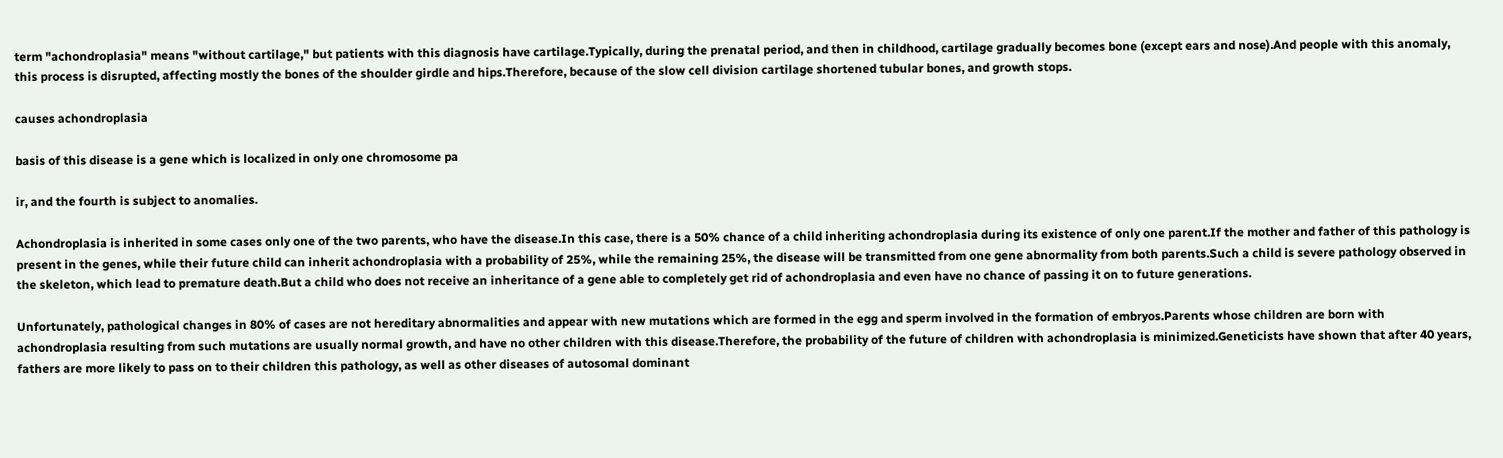term "achondroplasia" means "without cartilage," but patients with this diagnosis have cartilage.Typically, during the prenatal period, and then in childhood, cartilage gradually becomes bone (except ears and nose).And people with this anomaly, this process is disrupted, affecting mostly the bones of the shoulder girdle and hips.Therefore, because of the slow cell division cartilage shortened tubular bones, and growth stops.

causes achondroplasia

basis of this disease is a gene which is localized in only one chromosome pa

ir, and the fourth is subject to anomalies.

Achondroplasia is inherited in some cases only one of the two parents, who have the disease.In this case, there is a 50% chance of a child inheriting achondroplasia during its existence of only one parent.If the mother and father of this pathology is present in the genes, while their future child can inherit achondroplasia with a probability of 25%, while the remaining 25%, the disease will be transmitted from one gene abnormality from both parents.Such a child is severe pathology observed in the skeleton, which lead to premature death.But a child who does not receive an inheritance of a gene able to completely get rid of achondroplasia and even have no chance of passing it on to future generations.

Unfortunately, pathological changes in 80% of cases are not hereditary abnormalities and appear with new mutations which are formed in the egg and sperm involved in the formation of embryos.Parents whose children are born with achondroplasia resulting from such mutations are usually normal growth, and have no other children with this disease.Therefore, the probability of the future of children with achondroplasia is minimized.Geneticists have shown that after 40 years, fathers are more likely to pass on to their children this pathology, as well as other diseases of autosomal dominant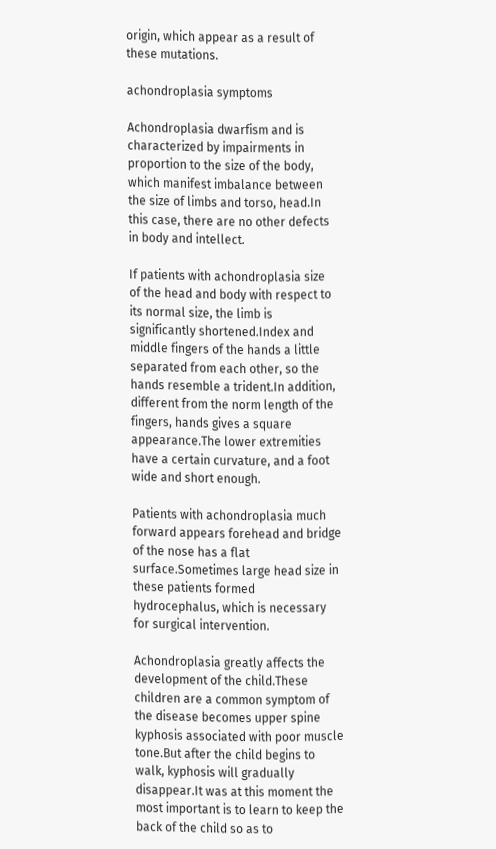origin, which appear as a result of these mutations.

achondroplasia symptoms

Achondroplasia dwarfism and is characterized by impairments in proportion to the size of the body, which manifest imbalance between the size of limbs and torso, head.In this case, there are no other defects in body and intellect.

If patients with achondroplasia size of the head and body with respect to its normal size, the limb is significantly shortened.Index and middle fingers of the hands a little separated from each other, so the hands resemble a trident.In addition, different from the norm length of the fingers, hands gives a square appearance.The lower extremities have a certain curvature, and a foot wide and short enough.

Patients with achondroplasia much forward appears forehead and bridge of the nose has a flat surface.Sometimes large head size in these patients formed hydrocephalus, which is necessary for surgical intervention.

Achondroplasia greatly affects the development of the child.These children are a common symptom of the disease becomes upper spine kyphosis associated with poor muscle tone.But after the child begins to walk, kyphosis will gradually disappear.It was at this moment the most important is to learn to keep the back of the child so as to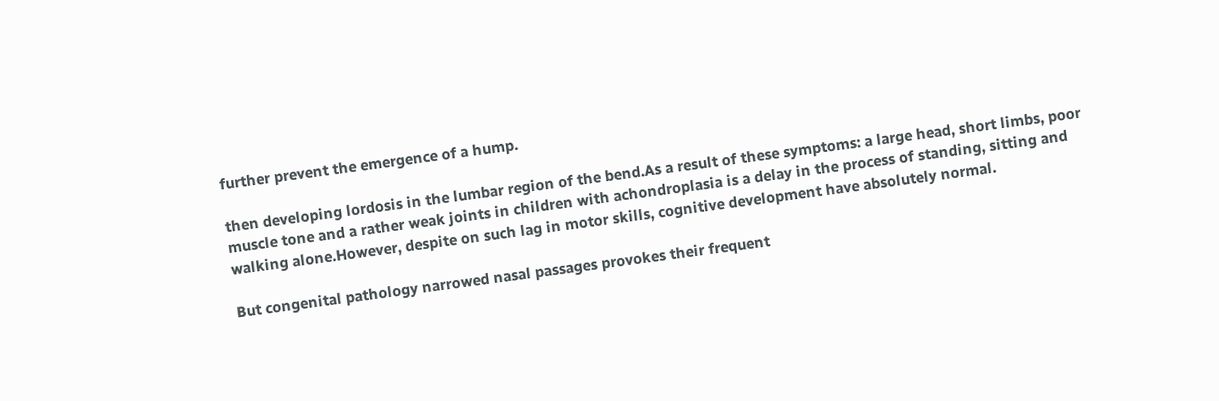further prevent the emergence of a hump.

then developing lordosis in the lumbar region of the bend.As a result of these symptoms: a large head, short limbs, poor muscle tone and a rather weak joints in children with achondroplasia is a delay in the process of standing, sitting and walking alone.However, despite on such lag in motor skills, cognitive development have absolutely normal.

But congenital pathology narrowed nasal passages provokes their frequent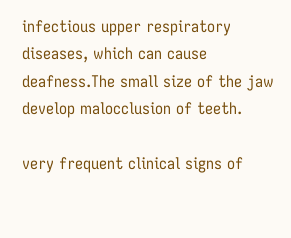infectious upper respiratory diseases, which can cause deafness.The small size of the jaw develop malocclusion of teeth.

very frequent clinical signs of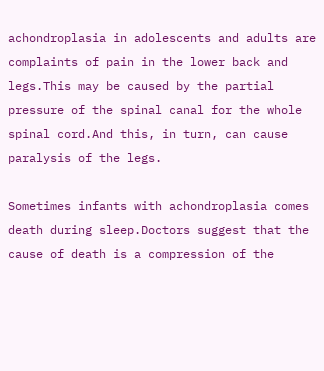achondroplasia in adolescents and adults are complaints of pain in the lower back and legs.This may be caused by the partial pressure of the spinal canal for the whole spinal cord.And this, in turn, can cause paralysis of the legs.

Sometimes infants with achondroplasia comes death during sleep.Doctors suggest that the cause of death is a compression of the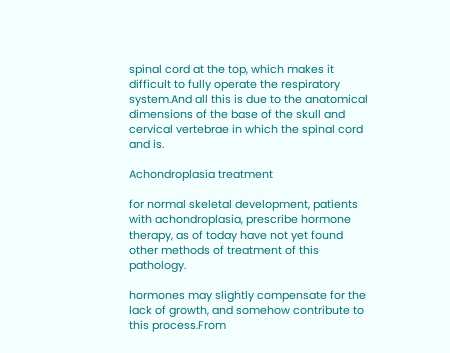spinal cord at the top, which makes it difficult to fully operate the respiratory system.And all this is due to the anatomical dimensions of the base of the skull and cervical vertebrae in which the spinal cord and is.

Achondroplasia treatment

for normal skeletal development, patients with achondroplasia, prescribe hormone therapy, as of today have not yet found other methods of treatment of this pathology.

hormones may slightly compensate for the lack of growth, and somehow contribute to this process.From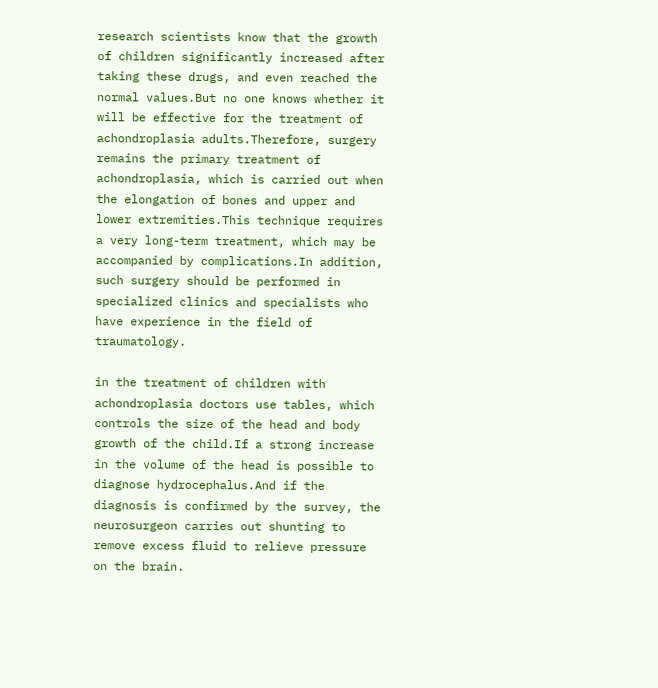research scientists know that the growth of children significantly increased after taking these drugs, and even reached the normal values.But no one knows whether it will be effective for the treatment of achondroplasia adults.Therefore, surgery remains the primary treatment of achondroplasia, which is carried out when the elongation of bones and upper and lower extremities.This technique requires a very long-term treatment, which may be accompanied by complications.In addition, such surgery should be performed in specialized clinics and specialists who have experience in the field of traumatology.

in the treatment of children with achondroplasia doctors use tables, which controls the size of the head and body growth of the child.If a strong increase in the volume of the head is possible to diagnose hydrocephalus.And if the diagnosis is confirmed by the survey, the neurosurgeon carries out shunting to remove excess fluid to relieve pressure on the brain.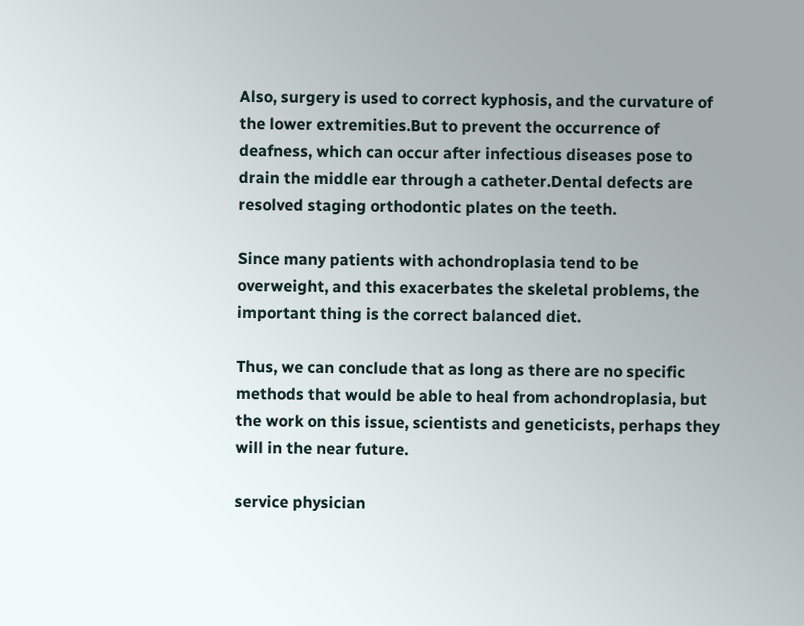Also, surgery is used to correct kyphosis, and the curvature of the lower extremities.But to prevent the occurrence of deafness, which can occur after infectious diseases pose to drain the middle ear through a catheter.Dental defects are resolved staging orthodontic plates on the teeth.

Since many patients with achondroplasia tend to be overweight, and this exacerbates the skeletal problems, the important thing is the correct balanced diet.

Thus, we can conclude that as long as there are no specific methods that would be able to heal from achondroplasia, but the work on this issue, scientists and geneticists, perhaps they will in the near future.

service physician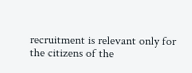recruitment is relevant only for the citizens of the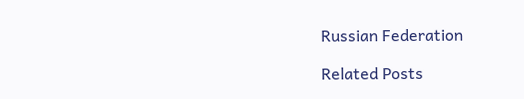Russian Federation

Related Posts